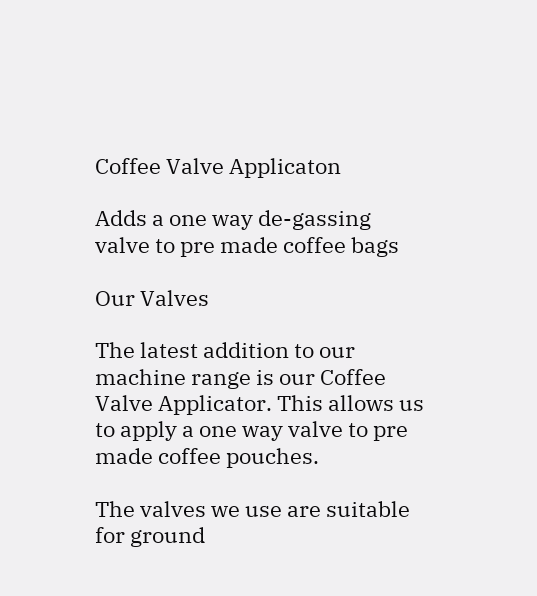Coffee Valve Applicaton

Adds a one way de-gassing valve to pre made coffee bags

Our Valves

The latest addition to our machine range is our Coffee Valve Applicator. This allows us to apply a one way valve to pre made coffee pouches.

The valves we use are suitable for ground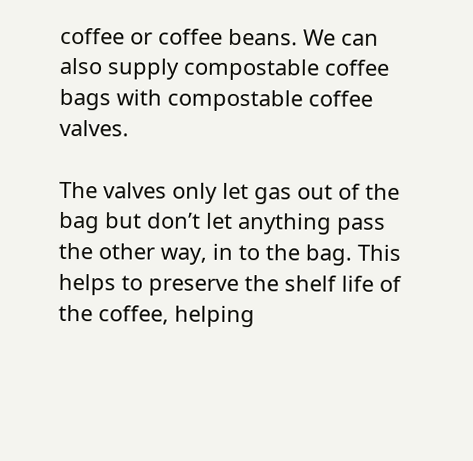coffee or coffee beans. We can also supply compostable coffee bags with compostable coffee valves.

The valves only let gas out of the bag but don’t let anything pass the other way, in to the bag. This helps to preserve the shelf life of the coffee, helping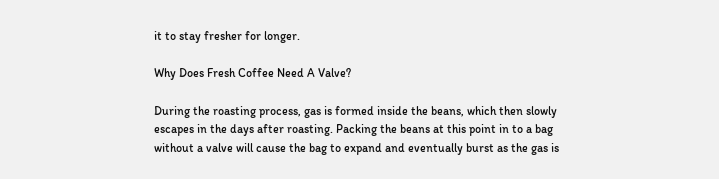it to stay fresher for longer.

Why Does Fresh Coffee Need A Valve?

During the roasting process, gas is formed inside the beans, which then slowly escapes in the days after roasting. Packing the beans at this point in to a bag without a valve will cause the bag to expand and eventually burst as the gas is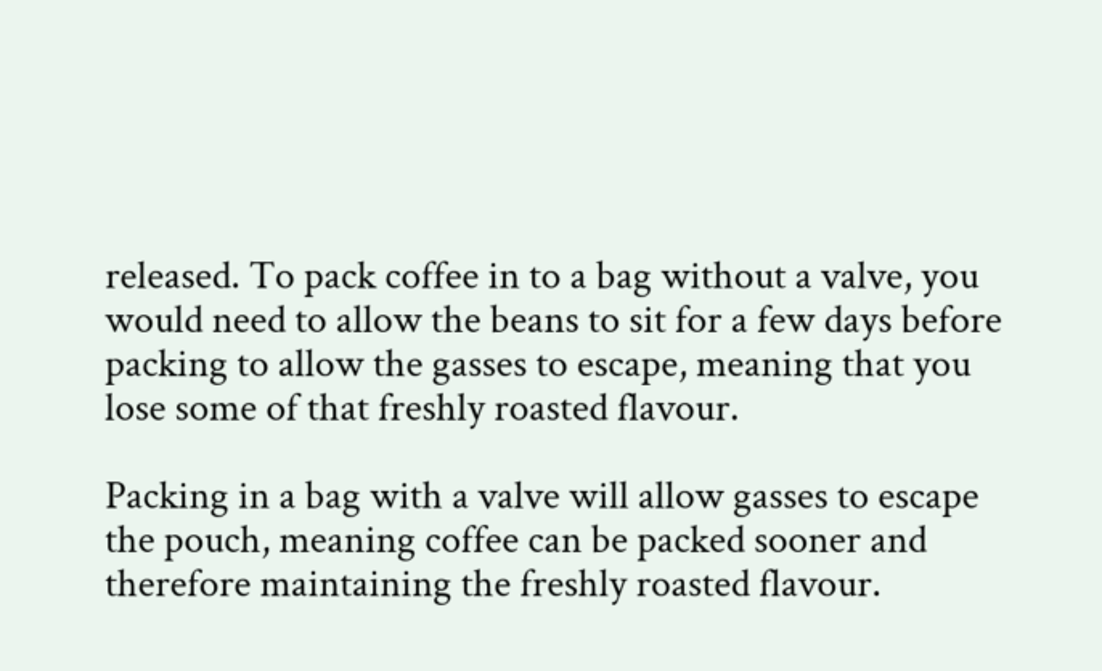released. To pack coffee in to a bag without a valve, you would need to allow the beans to sit for a few days before packing to allow the gasses to escape, meaning that you lose some of that freshly roasted flavour.

Packing in a bag with a valve will allow gasses to escape the pouch, meaning coffee can be packed sooner and therefore maintaining the freshly roasted flavour.